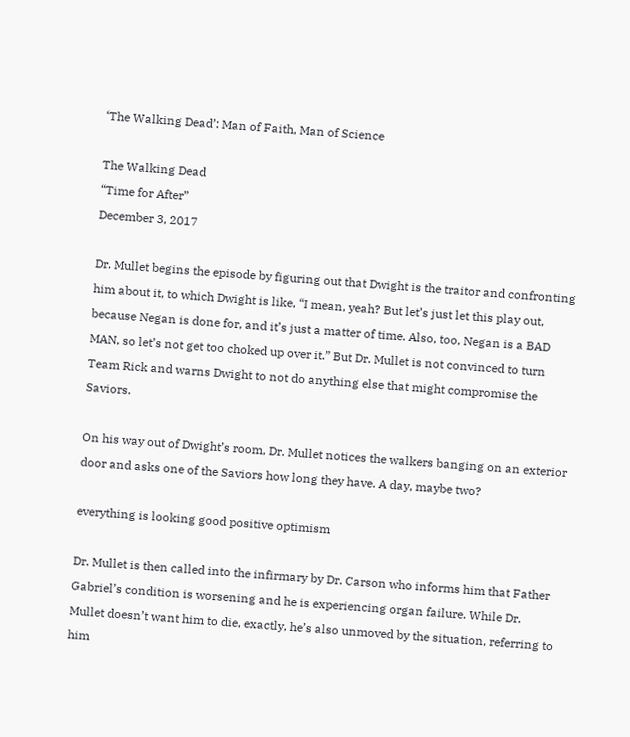‘The Walking Dead’: Man of Faith, Man of Science

The Walking Dead
“Time for After”
December 3, 2017

Dr. Mullet begins the episode by figuring out that Dwight is the traitor and confronting him about it, to which Dwight is like, “I mean, yeah? But let’s just let this play out, because Negan is done for, and it’s just a matter of time. Also, too, Negan is a BAD MAN, so let’s not get too choked up over it.” But Dr. Mullet is not convinced to turn Team Rick and warns Dwight to not do anything else that might compromise the Saviors.

On his way out of Dwight’s room, Dr. Mullet notices the walkers banging on an exterior door and asks one of the Saviors how long they have. A day, maybe two?

everything is looking good positive optimism

Dr. Mullet is then called into the infirmary by Dr. Carson who informs him that Father Gabriel’s condition is worsening and he is experiencing organ failure. While Dr. Mullet doesn’t want him to die, exactly, he’s also unmoved by the situation, referring to him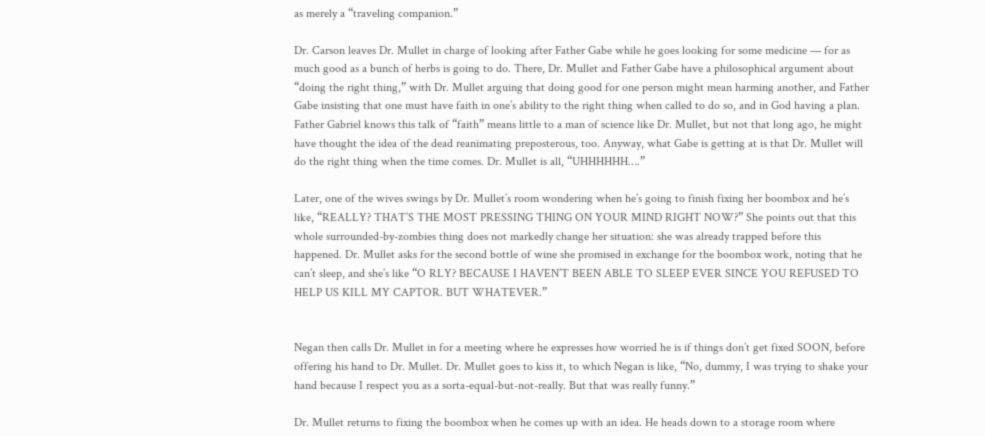as merely a “traveling companion.”

Dr. Carson leaves Dr. Mullet in charge of looking after Father Gabe while he goes looking for some medicine — for as much good as a bunch of herbs is going to do. There, Dr. Mullet and Father Gabe have a philosophical argument about “doing the right thing,” with Dr. Mullet arguing that doing good for one person might mean harming another, and Father Gabe insisting that one must have faith in one’s ability to the right thing when called to do so, and in God having a plan. Father Gabriel knows this talk of “faith” means little to a man of science like Dr. Mullet, but not that long ago, he might have thought the idea of the dead reanimating preposterous, too. Anyway, what Gabe is getting at is that Dr. Mullet will do the right thing when the time comes. Dr. Mullet is all, “UHHHHHH….”

Later, one of the wives swings by Dr. Mullet’s room wondering when he’s going to finish fixing her boombox and he’s like, “REALLY? THAT’S THE MOST PRESSING THING ON YOUR MIND RIGHT NOW?” She points out that this whole surrounded-by-zombies thing does not markedly change her situation: she was already trapped before this happened. Dr. Mullet asks for the second bottle of wine she promised in exchange for the boombox work, noting that he can’t sleep, and she’s like “O RLY? BECAUSE I HAVEN’T BEEN ABLE TO SLEEP EVER SINCE YOU REFUSED TO HELP US KILL MY CAPTOR. BUT WHATEVER.”


Negan then calls Dr. Mullet in for a meeting where he expresses how worried he is if things don’t get fixed SOON, before offering his hand to Dr. Mullet. Dr. Mullet goes to kiss it, to which Negan is like, “No, dummy, I was trying to shake your hand because I respect you as a sorta-equal-but-not-really. But that was really funny.”

Dr. Mullet returns to fixing the boombox when he comes up with an idea. He heads down to a storage room where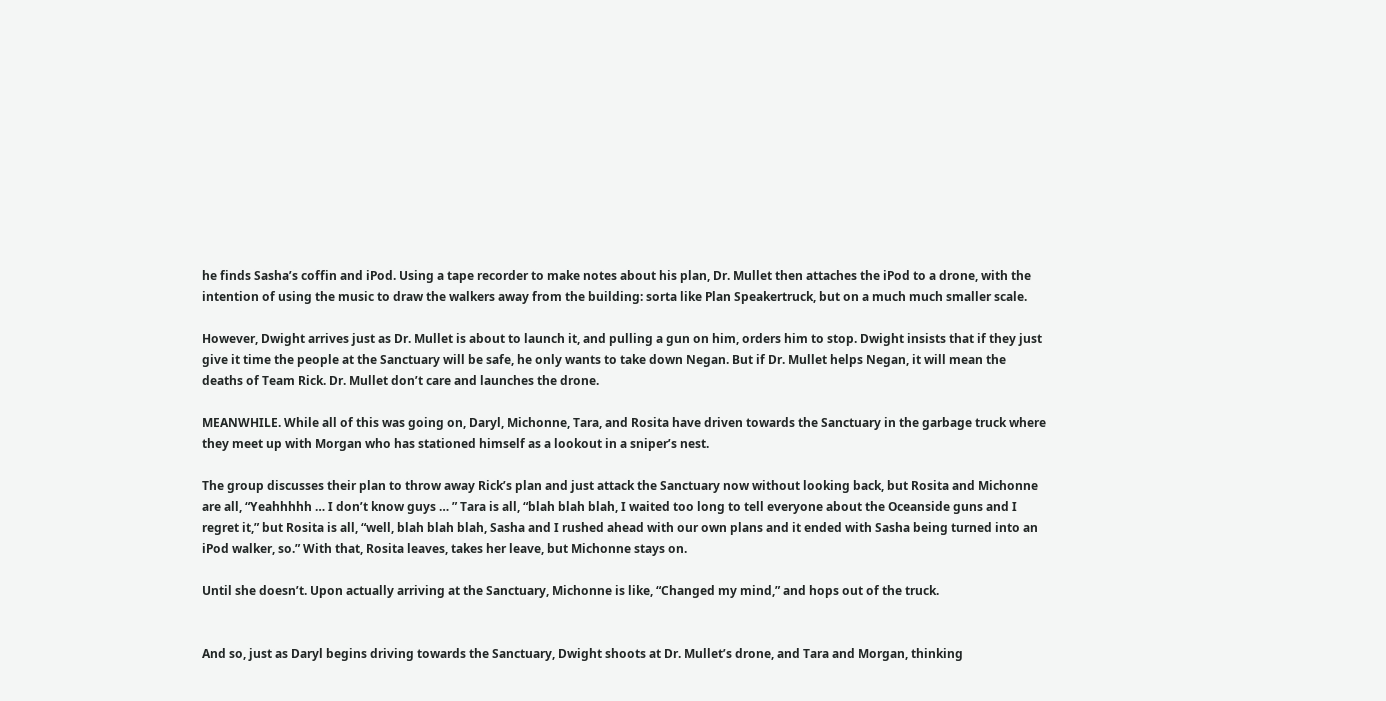he finds Sasha’s coffin and iPod. Using a tape recorder to make notes about his plan, Dr. Mullet then attaches the iPod to a drone, with the intention of using the music to draw the walkers away from the building: sorta like Plan Speakertruck, but on a much much smaller scale.

However, Dwight arrives just as Dr. Mullet is about to launch it, and pulling a gun on him, orders him to stop. Dwight insists that if they just give it time the people at the Sanctuary will be safe, he only wants to take down Negan. But if Dr. Mullet helps Negan, it will mean the deaths of Team Rick. Dr. Mullet don’t care and launches the drone.

MEANWHILE. While all of this was going on, Daryl, Michonne, Tara, and Rosita have driven towards the Sanctuary in the garbage truck where they meet up with Morgan who has stationed himself as a lookout in a sniper’s nest.

The group discusses their plan to throw away Rick’s plan and just attack the Sanctuary now without looking back, but Rosita and Michonne are all, “Yeahhhhh … I don’t know guys … ” Tara is all, “blah blah blah, I waited too long to tell everyone about the Oceanside guns and I regret it,” but Rosita is all, “well, blah blah blah, Sasha and I rushed ahead with our own plans and it ended with Sasha being turned into an iPod walker, so.” With that, Rosita leaves, takes her leave, but Michonne stays on.

Until she doesn’t. Upon actually arriving at the Sanctuary, Michonne is like, “Changed my mind,” and hops out of the truck.


And so, just as Daryl begins driving towards the Sanctuary, Dwight shoots at Dr. Mullet’s drone, and Tara and Morgan, thinking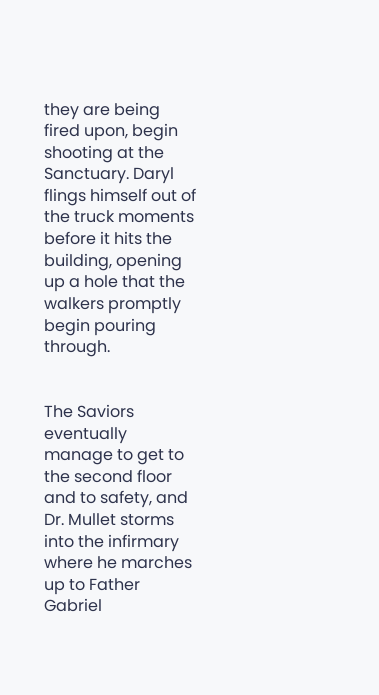they are being fired upon, begin shooting at the Sanctuary. Daryl flings himself out of the truck moments before it hits the building, opening up a hole that the walkers promptly begin pouring through.


The Saviors eventually manage to get to the second floor and to safety, and Dr. Mullet storms into the infirmary where he marches up to Father Gabriel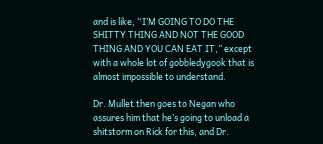and is like, “I’M GOING TO DO THE SHITTY THING AND NOT THE GOOD THING AND YOU CAN EAT IT,” except with a whole lot of gobbledygook that is almost impossible to understand.

Dr. Mullet then goes to Negan who assures him that he’s going to unload a shitstorm on Rick for this, and Dr.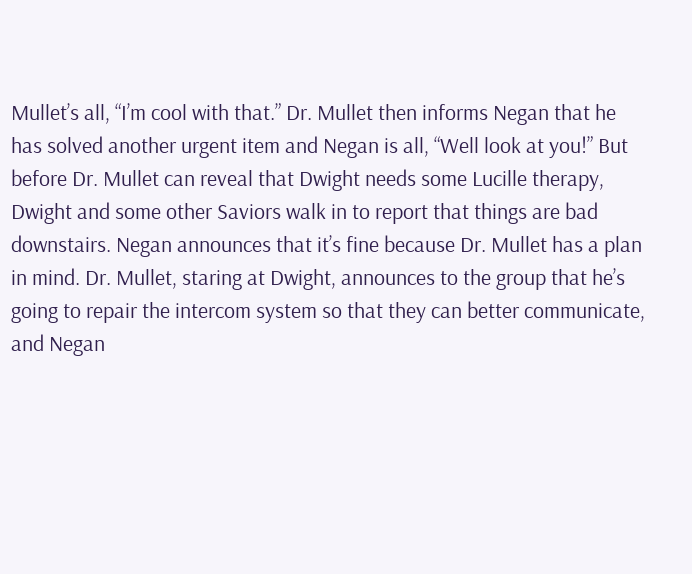Mullet’s all, “I’m cool with that.” Dr. Mullet then informs Negan that he has solved another urgent item and Negan is all, “Well look at you!” But before Dr. Mullet can reveal that Dwight needs some Lucille therapy, Dwight and some other Saviors walk in to report that things are bad downstairs. Negan announces that it’s fine because Dr. Mullet has a plan in mind. Dr. Mullet, staring at Dwight, announces to the group that he’s going to repair the intercom system so that they can better communicate, and Negan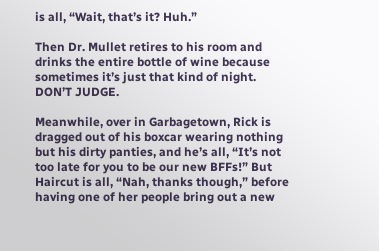is all, “Wait, that’s it? Huh.”

Then Dr. Mullet retires to his room and drinks the entire bottle of wine because sometimes it’s just that kind of night. DON’T JUDGE.

Meanwhile, over in Garbagetown, Rick is dragged out of his boxcar wearing nothing but his dirty panties, and he’s all, “It’s not too late for you to be our new BFFs!” But Haircut is all, “Nah, thanks though,” before having one of her people bring out a new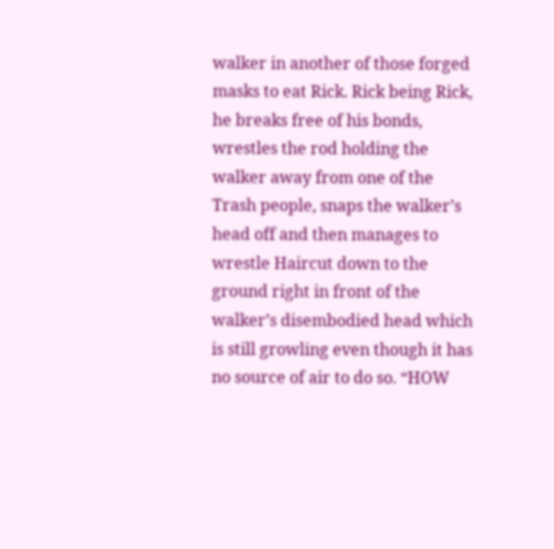walker in another of those forged masks to eat Rick. Rick being Rick, he breaks free of his bonds, wrestles the rod holding the walker away from one of the Trash people, snaps the walker’s head off and then manages to wrestle Haircut down to the ground right in front of the walker’s disembodied head which is still growling even though it has no source of air to do so. “HOW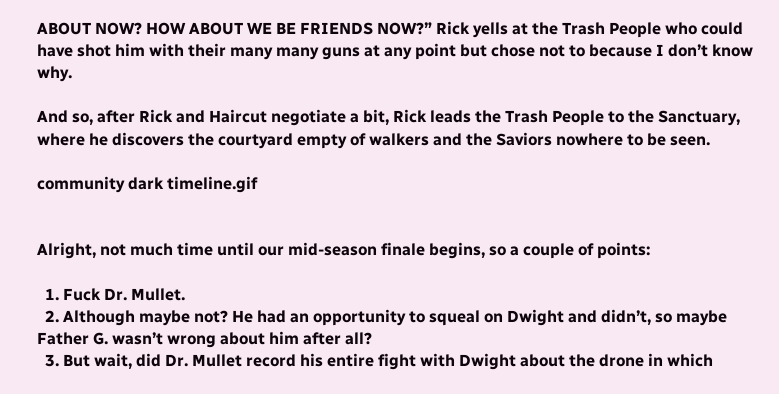ABOUT NOW? HOW ABOUT WE BE FRIENDS NOW?” Rick yells at the Trash People who could have shot him with their many many guns at any point but chose not to because I don’t know why.

And so, after Rick and Haircut negotiate a bit, Rick leads the Trash People to the Sanctuary, where he discovers the courtyard empty of walkers and the Saviors nowhere to be seen.

community dark timeline.gif


Alright, not much time until our mid-season finale begins, so a couple of points:

  1. Fuck Dr. Mullet.
  2. Although maybe not? He had an opportunity to squeal on Dwight and didn’t, so maybe Father G. wasn’t wrong about him after all?
  3. But wait, did Dr. Mullet record his entire fight with Dwight about the drone in which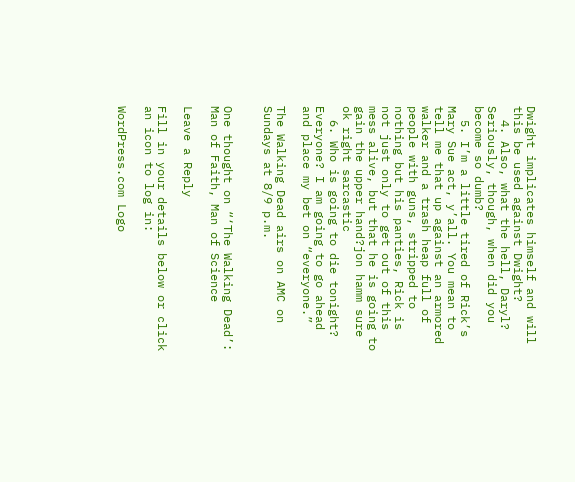Dwight implicates himself and will this be used against Dwight?
  4. Also, what the hell, Daryl? Seriously, though, when did you become so dumb?
  5. I’m a little tired of Rick’s Mary Sue act, y’all. You mean to tell me that up against an armored walker and a trash heap full of people with guns, stripped to nothing but his panties, Rick is not just only to get out of this mess alive, but that he is going to gain the upper hand?jon hamm sure ok right sarcastic
  6. Who is going to die tonight? Everyone? I am going to go ahead and place my bet on “everyone.”

The Walking Dead airs on AMC on Sundays at 8/9 p.m.


One thought on “‘The Walking Dead’: Man of Faith, Man of Science

Leave a Reply

Fill in your details below or click an icon to log in:

WordPress.com Logo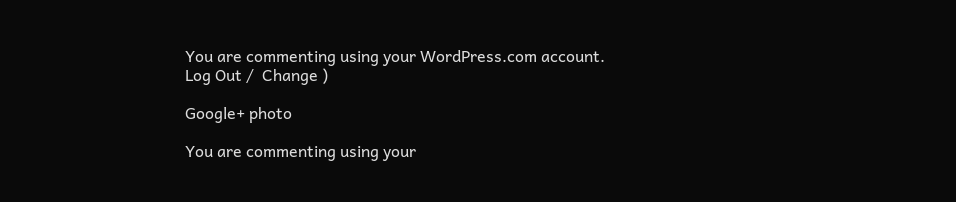You are commenting using your WordPress.com account. Log Out /  Change )

Google+ photo

You are commenting using your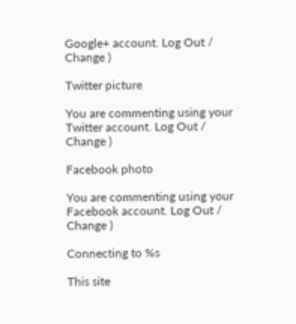Google+ account. Log Out /  Change )

Twitter picture

You are commenting using your Twitter account. Log Out /  Change )

Facebook photo

You are commenting using your Facebook account. Log Out /  Change )

Connecting to %s

This site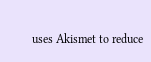uses Akismet to reduce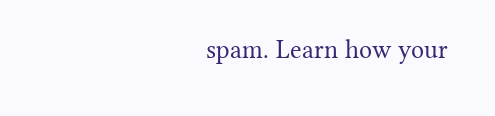spam. Learn how your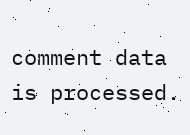comment data is processed.